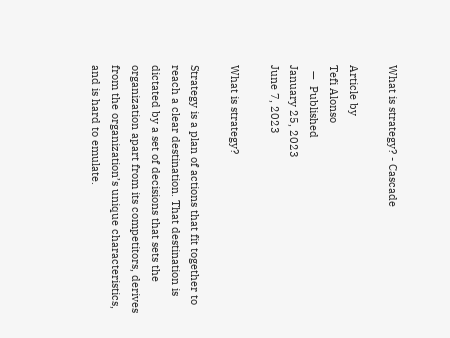What is strategy? - Cascade

Article by
Tefi Alonso
  —  Published
January 25, 2023
June 7, 2023

What is strategy?

Strategy is a plan of actions that fit together to reach a clear destination. That destination is dictated by a set of decisions that sets the organization apart from its competitors, derives from the organization’s unique characteristics, and is hard to emulate.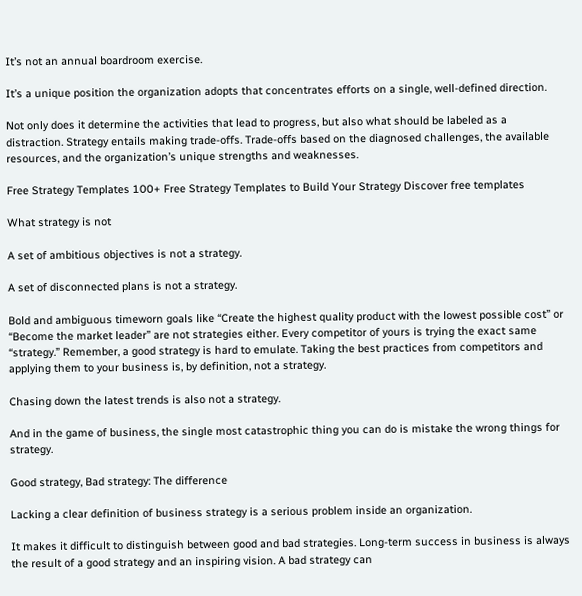It’s not an annual boardroom exercise.

It’s a unique position the organization adopts that concentrates efforts on a single, well-defined direction.

Not only does it determine the activities that lead to progress, but also what should be labeled as a distraction. Strategy entails making trade-offs. Trade-offs based on the diagnosed challenges, the available resources, and the organization’s unique strengths and weaknesses.

Free Strategy Templates 100+ Free Strategy Templates to Build Your Strategy Discover free templates

What strategy is not

A set of ambitious objectives is not a strategy.

A set of disconnected plans is not a strategy.

Bold and ambiguous timeworn goals like “Create the highest quality product with the lowest possible cost” or “Become the market leader” are not strategies either. Every competitor of yours is trying the exact same “strategy.” Remember, a good strategy is hard to emulate. Taking the best practices from competitors and applying them to your business is, by definition, not a strategy.

Chasing down the latest trends is also not a strategy.

And in the game of business, the single most catastrophic thing you can do is mistake the wrong things for strategy.

Good strategy, Bad strategy: The difference

Lacking a clear definition of business strategy is a serious problem inside an organization.

It makes it difficult to distinguish between good and bad strategies. Long-term success in business is always the result of a good strategy and an inspiring vision. A bad strategy can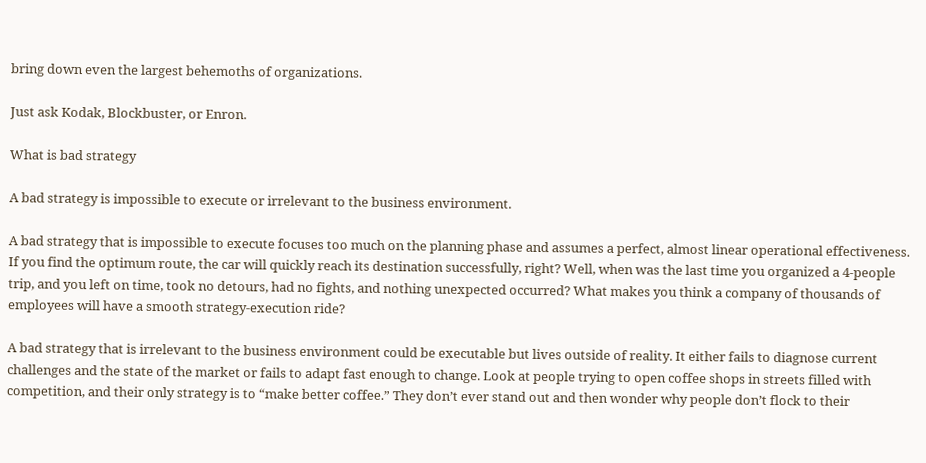bring down even the largest behemoths of organizations.

Just ask Kodak, Blockbuster, or Enron.

What is bad strategy

A bad strategy is impossible to execute or irrelevant to the business environment.

A bad strategy that is impossible to execute focuses too much on the planning phase and assumes a perfect, almost linear operational effectiveness. If you find the optimum route, the car will quickly reach its destination successfully, right? Well, when was the last time you organized a 4-people trip, and you left on time, took no detours, had no fights, and nothing unexpected occurred? What makes you think a company of thousands of employees will have a smooth strategy-execution ride?

A bad strategy that is irrelevant to the business environment could be executable but lives outside of reality. It either fails to diagnose current challenges and the state of the market or fails to adapt fast enough to change. Look at people trying to open coffee shops in streets filled with competition, and their only strategy is to “make better coffee.” They don’t ever stand out and then wonder why people don’t flock to their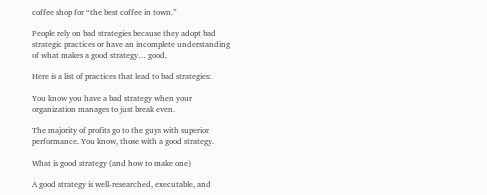coffee shop for “the best coffee in town.”

People rely on bad strategies because they adopt bad strategic practices or have an incomplete understanding of what makes a good strategy… good.

Here is a list of practices that lead to bad strategies:

You know you have a bad strategy when your organization manages to just break even.

The majority of profits go to the guys with superior performance. You know, those with a good strategy.

What is good strategy (and how to make one)

A good strategy is well-researched, executable, and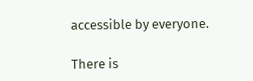accessible by everyone.

There is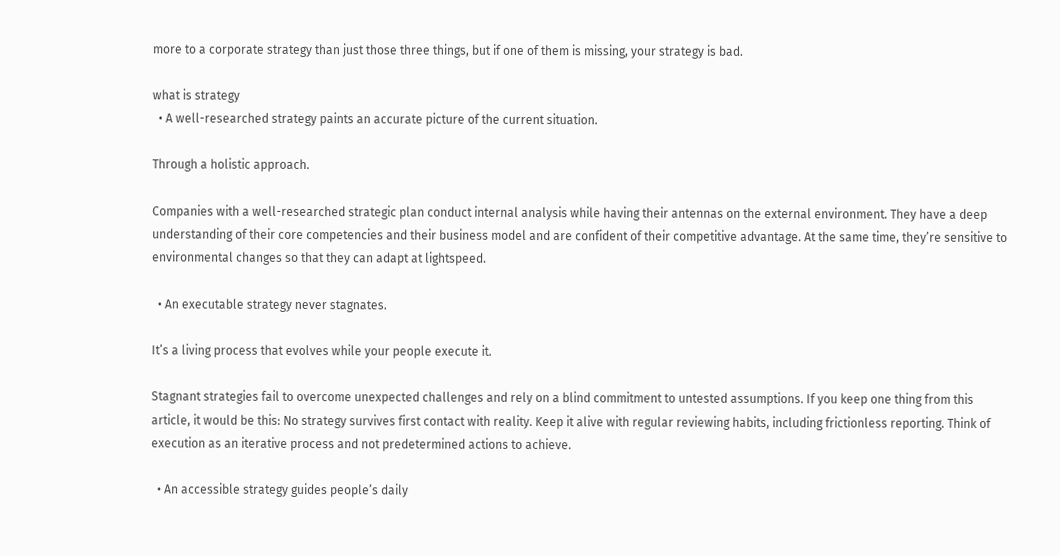more to a corporate strategy than just those three things, but if one of them is missing, your strategy is bad.

what is strategy
  • A well-researched strategy paints an accurate picture of the current situation.

Through a holistic approach.

Companies with a well-researched strategic plan conduct internal analysis while having their antennas on the external environment. They have a deep understanding of their core competencies and their business model and are confident of their competitive advantage. At the same time, they’re sensitive to environmental changes so that they can adapt at lightspeed.

  • An executable strategy never stagnates.

It’s a living process that evolves while your people execute it.

Stagnant strategies fail to overcome unexpected challenges and rely on a blind commitment to untested assumptions. If you keep one thing from this article, it would be this: No strategy survives first contact with reality. Keep it alive with regular reviewing habits, including frictionless reporting. Think of execution as an iterative process and not predetermined actions to achieve.

  • An accessible strategy guides people’s daily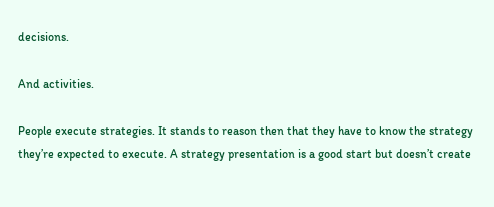decisions.

And activities.

People execute strategies. It stands to reason then that they have to know the strategy they’re expected to execute. A strategy presentation is a good start but doesn’t create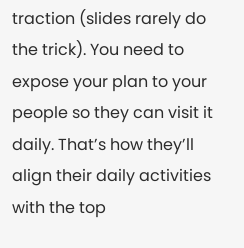traction (slides rarely do the trick). You need to expose your plan to your people so they can visit it daily. That’s how they’ll align their daily activities with the top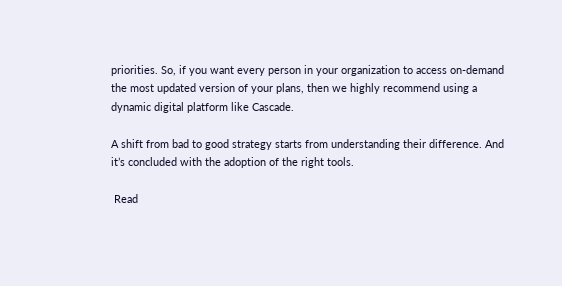priorities. So, if you want every person in your organization to access on-demand the most updated version of your plans, then we highly recommend using a dynamic digital platform like Cascade.

A shift from bad to good strategy starts from understanding their difference. And it’s concluded with the adoption of the right tools.

 Read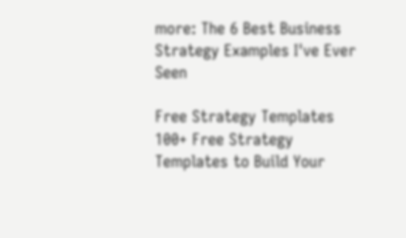more: The 6 Best Business Strategy Examples I've Ever Seen

Free Strategy Templates 100+ Free Strategy Templates to Build Your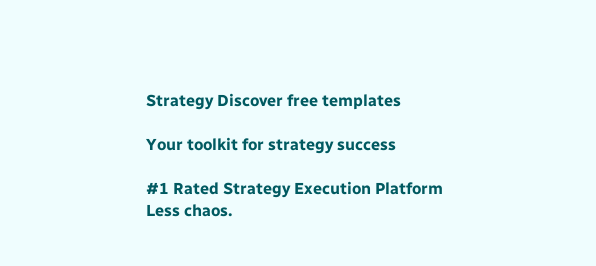Strategy Discover free templates

Your toolkit for strategy success

#1 Rated Strategy Execution Platform
Less chaos.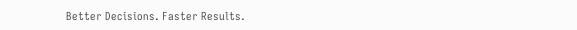Better Decisions. Faster Results.